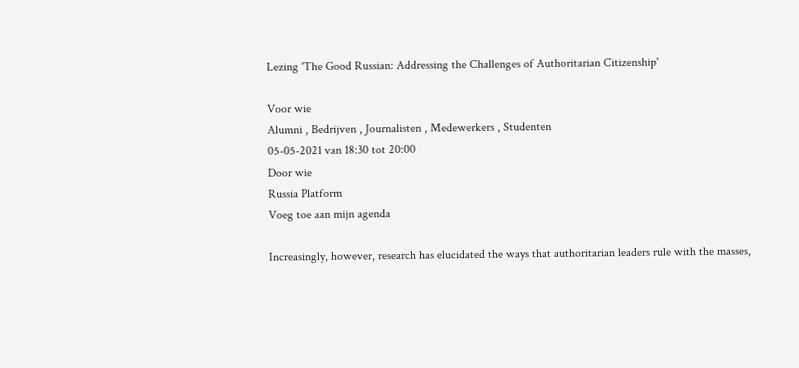Lezing 'The Good Russian: Addressing the Challenges of Authoritarian Citizenship'

Voor wie
Alumni , Bedrijven , Journalisten , Medewerkers , Studenten
05-05-2021 van 18:30 tot 20:00
Door wie
Russia Platform
Voeg toe aan mijn agenda

Increasingly, however, research has elucidated the ways that authoritarian leaders rule with the masses,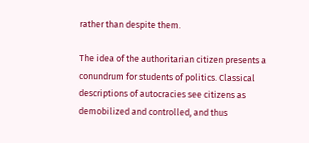rather than despite them.

The idea of the authoritarian citizen presents a conundrum for students of politics. Classical descriptions of autocracies see citizens as demobilized and controlled, and thus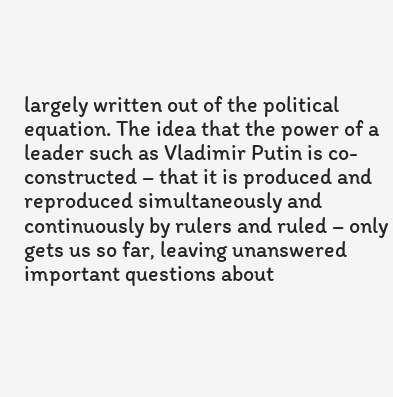largely written out of the political equation. The idea that the power of a leader such as Vladimir Putin is co-constructed – that it is produced and reproduced simultaneously and continuously by rulers and ruled – only gets us so far, leaving unanswered important questions about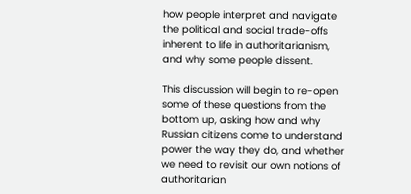how people interpret and navigate the political and social trade-offs inherent to life in authoritarianism, and why some people dissent.

This discussion will begin to re-open some of these questions from the bottom up, asking how and why Russian citizens come to understand power the way they do, and whether we need to revisit our own notions of authoritarian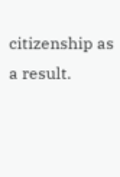citizenship as a result.